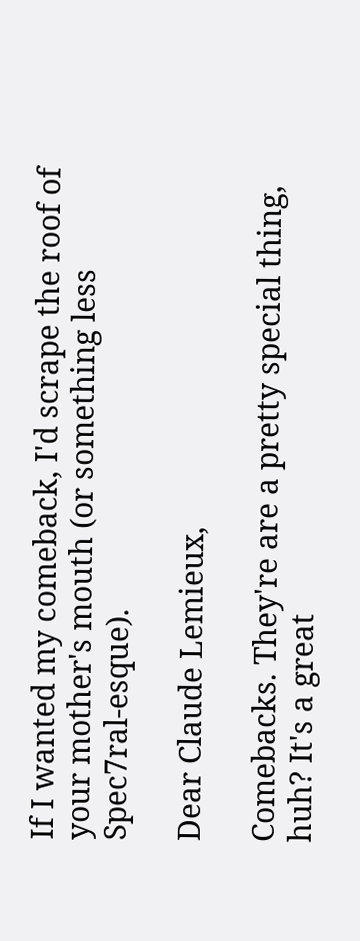If I wanted my comeback, I'd scrape the roof of your mother's mouth (or something less Spec7ral-esque).

Dear Claude Lemieux,

Comebacks. They're are a pretty special thing, huh? It's a great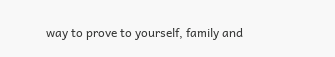way to prove to yourself, family and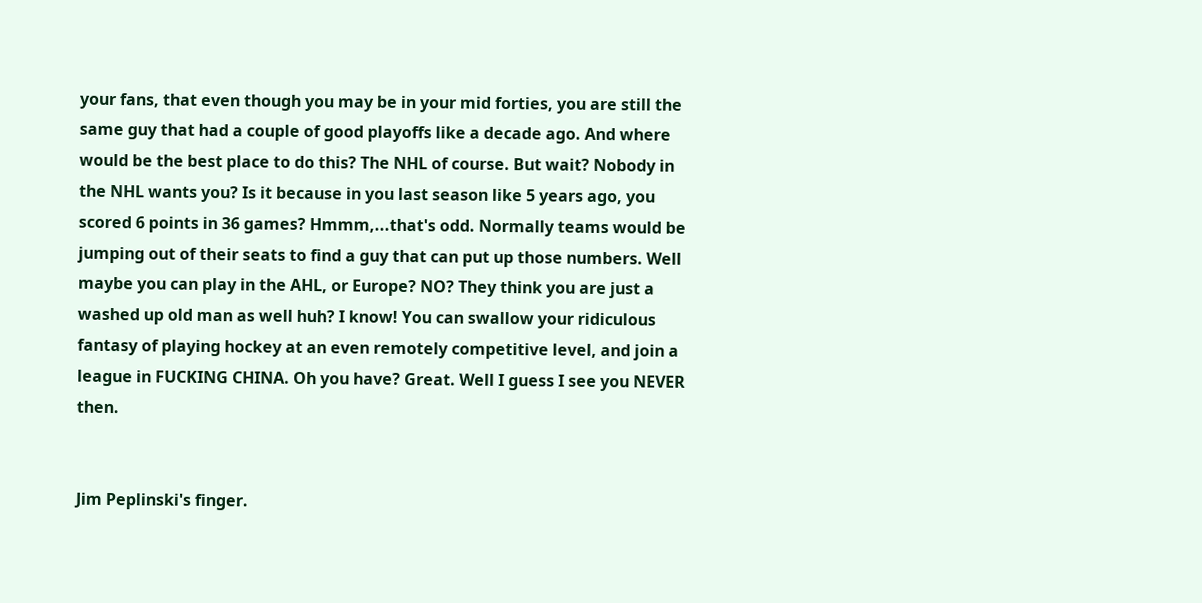your fans, that even though you may be in your mid forties, you are still the same guy that had a couple of good playoffs like a decade ago. And where would be the best place to do this? The NHL of course. But wait? Nobody in the NHL wants you? Is it because in you last season like 5 years ago, you scored 6 points in 36 games? Hmmm,...that's odd. Normally teams would be jumping out of their seats to find a guy that can put up those numbers. Well maybe you can play in the AHL, or Europe? NO? They think you are just a washed up old man as well huh? I know! You can swallow your ridiculous fantasy of playing hockey at an even remotely competitive level, and join a league in FUCKING CHINA. Oh you have? Great. Well I guess I see you NEVER then.


Jim Peplinski's finger.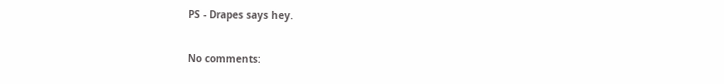PS - Drapes says hey.

No comments: